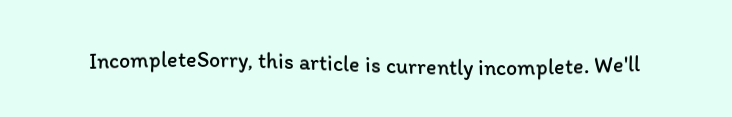IncompleteSorry, this article is currently incomplete. We'll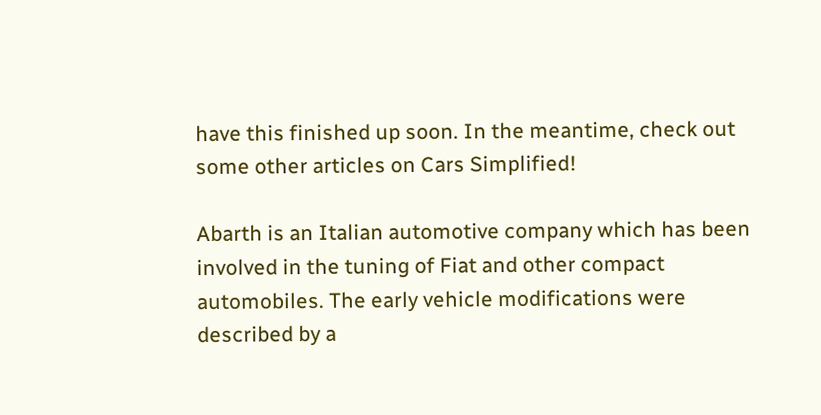have this finished up soon. In the meantime, check out some other articles on Cars Simplified!

Abarth is an Italian automotive company which has been involved in the tuning of Fiat and other compact automobiles. The early vehicle modifications were described by a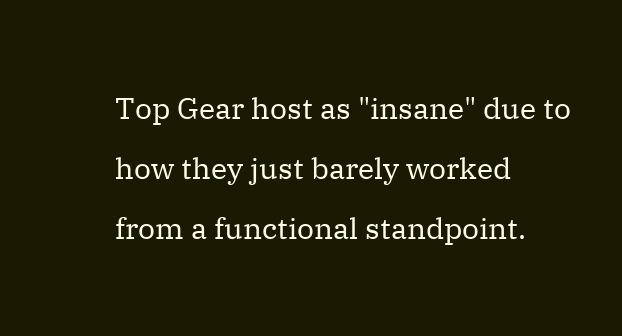Top Gear host as "insane" due to how they just barely worked from a functional standpoint.